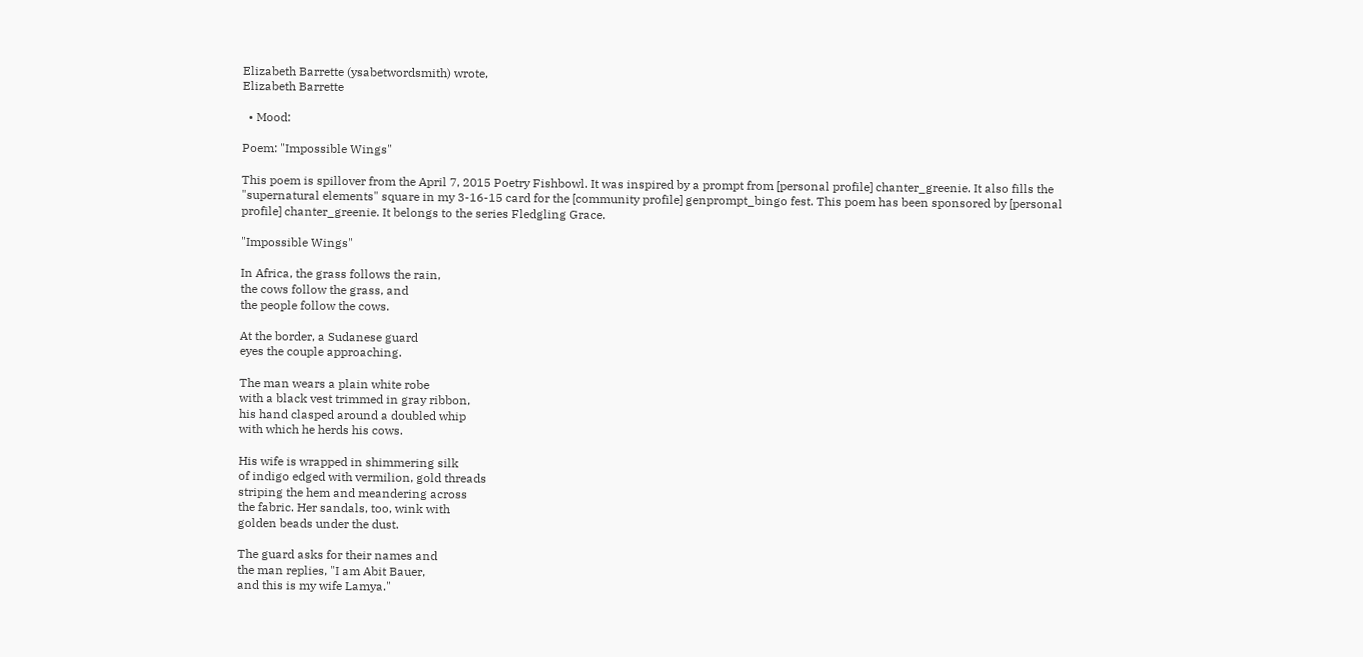Elizabeth Barrette (ysabetwordsmith) wrote,
Elizabeth Barrette

  • Mood:

Poem: "Impossible Wings"

This poem is spillover from the April 7, 2015 Poetry Fishbowl. It was inspired by a prompt from [personal profile] chanter_greenie. It also fills the "supernatural elements" square in my 3-16-15 card for the [community profile] genprompt_bingo fest. This poem has been sponsored by [personal profile] chanter_greenie. It belongs to the series Fledgling Grace.

"Impossible Wings"

In Africa, the grass follows the rain,
the cows follow the grass, and
the people follow the cows.

At the border, a Sudanese guard
eyes the couple approaching.

The man wears a plain white robe
with a black vest trimmed in gray ribbon,
his hand clasped around a doubled whip
with which he herds his cows.

His wife is wrapped in shimmering silk
of indigo edged with vermilion, gold threads
striping the hem and meandering across
the fabric. Her sandals, too, wink with
golden beads under the dust.

The guard asks for their names and
the man replies, "I am Abit Bauer,
and this is my wife Lamya."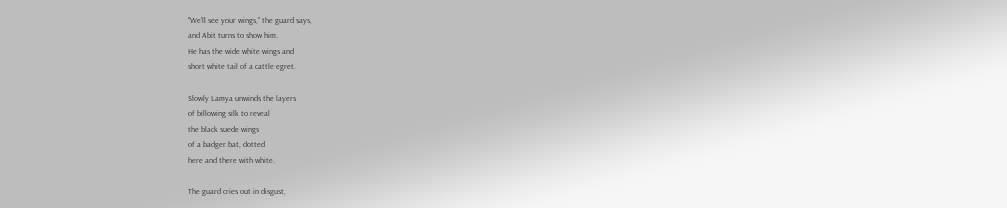"We'll see your wings," the guard says,
and Abit turns to show him.
He has the wide white wings and
short white tail of a cattle egret.

Slowly Lamya unwinds the layers
of billowing silk to reveal
the black suede wings
of a badger bat, dotted
here and there with white.

The guard cries out in disgust,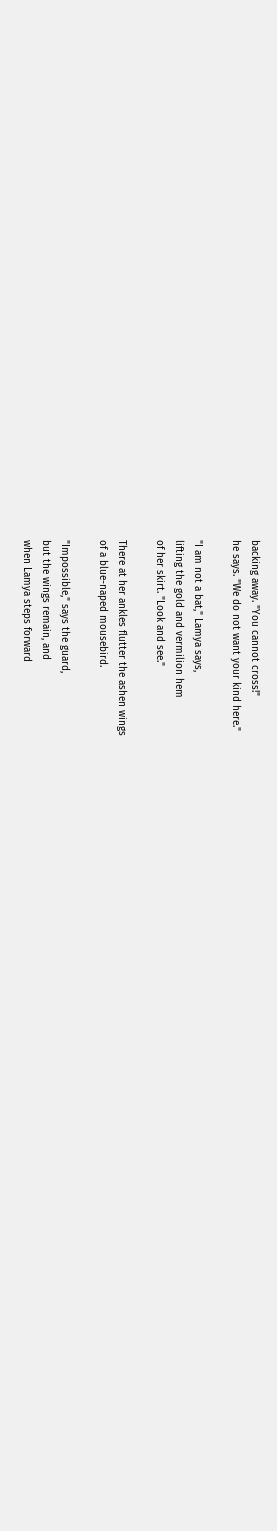backing away. "You cannot cross!"
he says. "We do not want your kind here."

"I am not a bat," Lamya says,
lifting the gold and vermilion hem
of her skirt. "Look and see."

There at her ankles flutter the ashen wings
of a blue-naped mousebird.

"Impossible," says the guard,
but the wings remain, and
when Lamya steps forward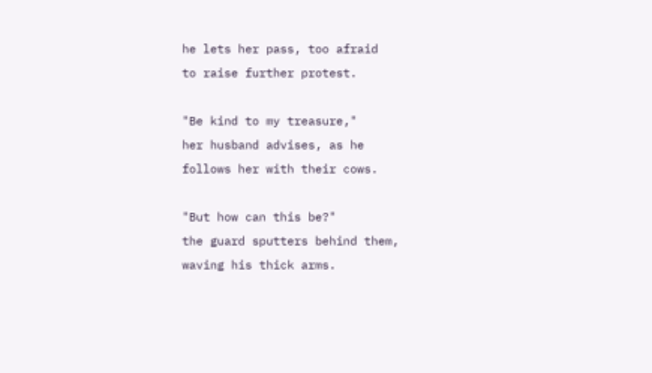he lets her pass, too afraid
to raise further protest.

"Be kind to my treasure,"
her husband advises, as he
follows her with their cows.

"But how can this be?"
the guard sputters behind them,
waving his thick arms.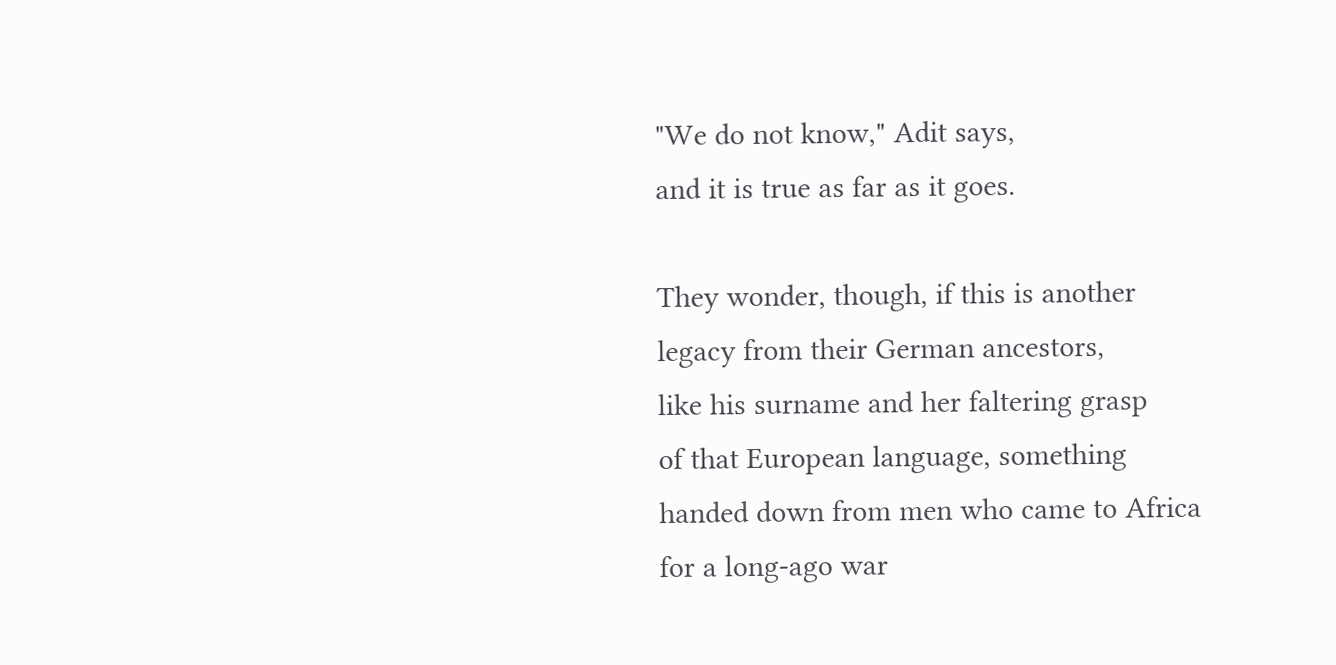"We do not know," Adit says,
and it is true as far as it goes.

They wonder, though, if this is another
legacy from their German ancestors,
like his surname and her faltering grasp
of that European language, something
handed down from men who came to Africa
for a long-ago war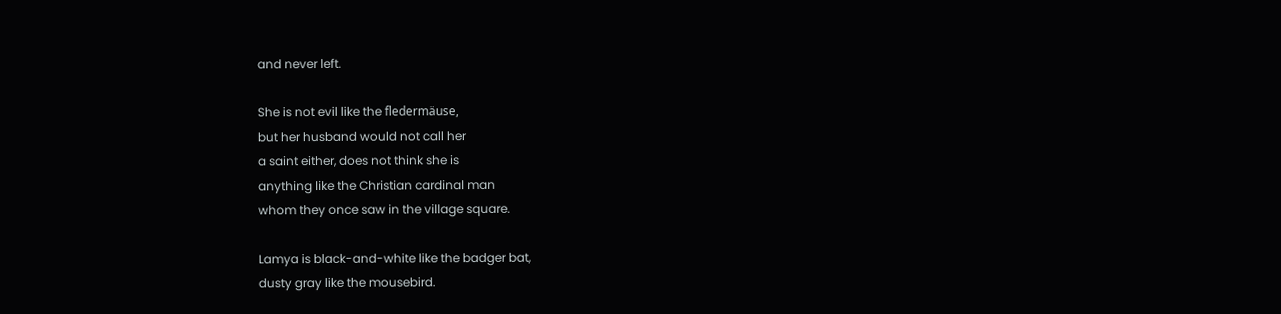and never left.

She is not evil like the fledermäuse,
but her husband would not call her
a saint either, does not think she is
anything like the Christian cardinal man
whom they once saw in the village square.

Lamya is black-and-white like the badger bat,
dusty gray like the mousebird.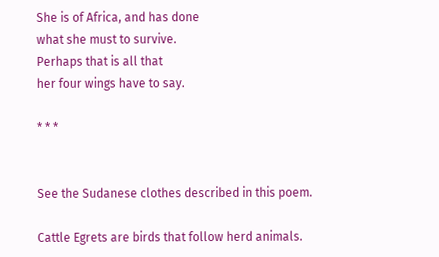She is of Africa, and has done
what she must to survive.
Perhaps that is all that
her four wings have to say.

* * *


See the Sudanese clothes described in this poem.

Cattle Egrets are birds that follow herd animals.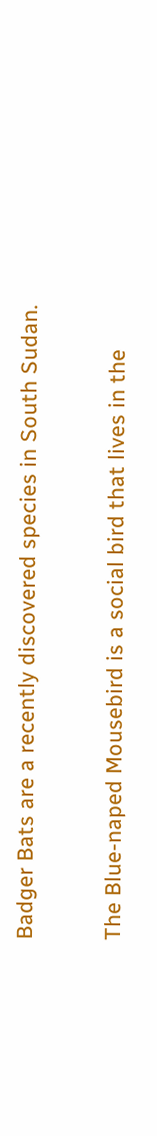Badger Bats are a recently discovered species in South Sudan.

The Blue-naped Mousebird is a social bird that lives in the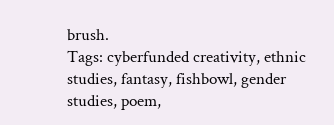brush.
Tags: cyberfunded creativity, ethnic studies, fantasy, fishbowl, gender studies, poem,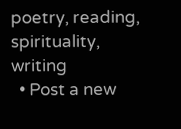poetry, reading, spirituality, writing
  • Post a new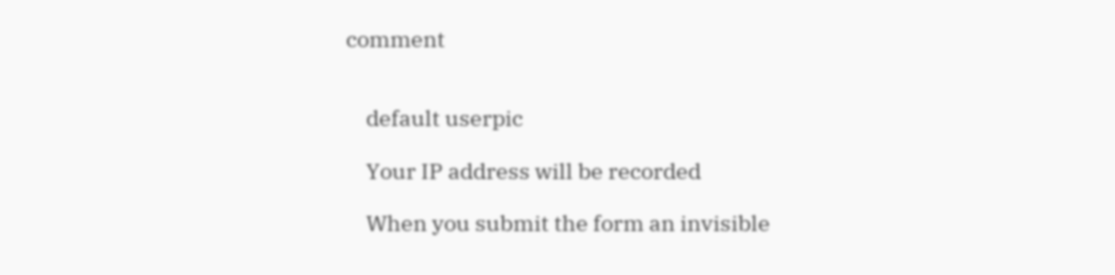comment


    default userpic

    Your IP address will be recorded

    When you submit the form an invisible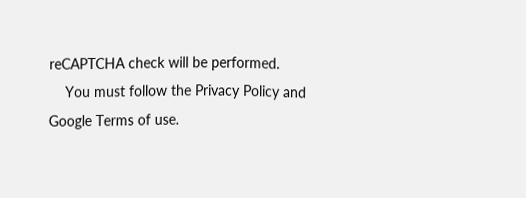reCAPTCHA check will be performed.
    You must follow the Privacy Policy and Google Terms of use.